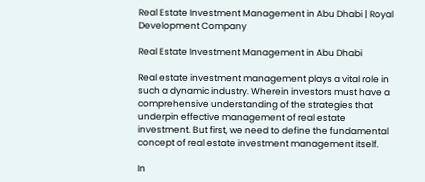Real Estate Investment Management in Abu Dhabi | Royal Development Company

Real Estate Investment Management in Abu Dhabi

Real estate investment management plays a vital role in such a dynamic industry. Wherein investors must have a comprehensive understanding of the strategies that underpin effective management of real estate investment. But first, we need to define the fundamental concept of real estate investment management itself.

In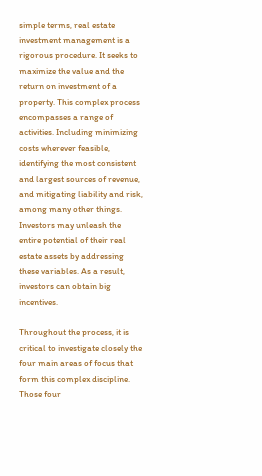simple terms, real estate investment management is a rigorous procedure. It seeks to maximize the value and the return on investment of a property. This complex process encompasses a range of activities. Including minimizing costs wherever feasible, identifying the most consistent and largest sources of revenue, and mitigating liability and risk, among many other things. Investors may unleash the entire potential of their real estate assets by addressing these variables. As a result, investors can obtain big incentives.

Throughout the process, it is critical to investigate closely the four main areas of focus that form this complex discipline. Those four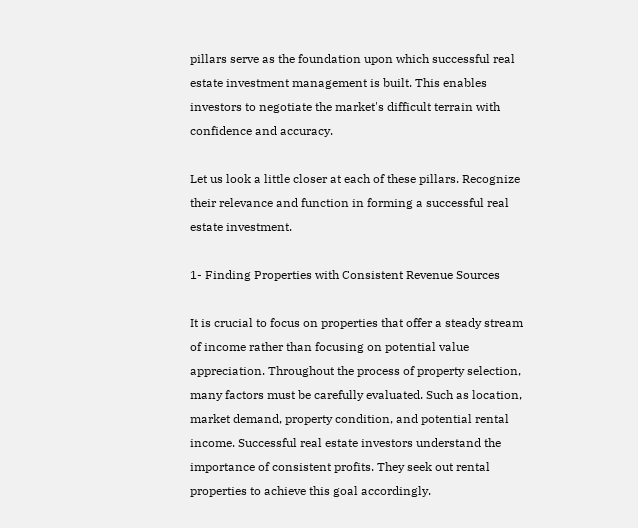pillars serve as the foundation upon which successful real estate investment management is built. This enables investors to negotiate the market's difficult terrain with confidence and accuracy.

Let us look a little closer at each of these pillars. Recognize their relevance and function in forming a successful real estate investment.

1- Finding Properties with Consistent Revenue Sources

It is crucial to focus on properties that offer a steady stream of income rather than focusing on potential value appreciation. Throughout the process of property selection, many factors must be carefully evaluated. Such as location, market demand, property condition, and potential rental income. Successful real estate investors understand the importance of consistent profits. They seek out rental properties to achieve this goal accordingly.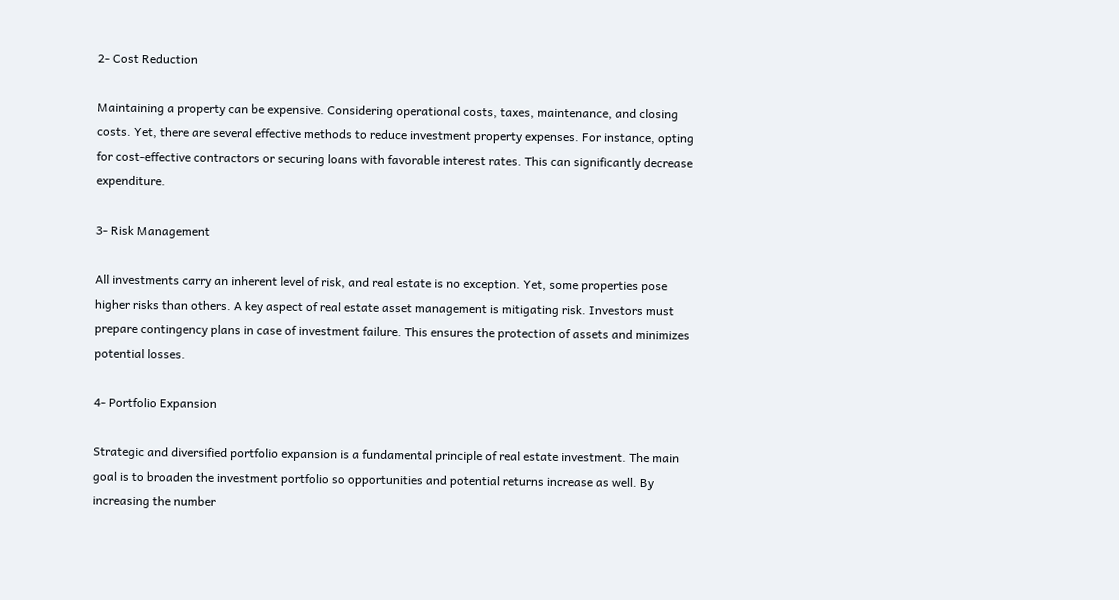2- Cost Reduction

Maintaining a property can be expensive. Considering operational costs, taxes, maintenance, and closing costs. Yet, there are several effective methods to reduce investment property expenses. For instance, opting for cost-effective contractors or securing loans with favorable interest rates. This can significantly decrease expenditure.

3- Risk Management

All investments carry an inherent level of risk, and real estate is no exception. Yet, some properties pose higher risks than others. A key aspect of real estate asset management is mitigating risk. Investors must prepare contingency plans in case of investment failure. This ensures the protection of assets and minimizes potential losses.

4- Portfolio Expansion

Strategic and diversified portfolio expansion is a fundamental principle of real estate investment. The main goal is to broaden the investment portfolio so opportunities and potential returns increase as well. By increasing the number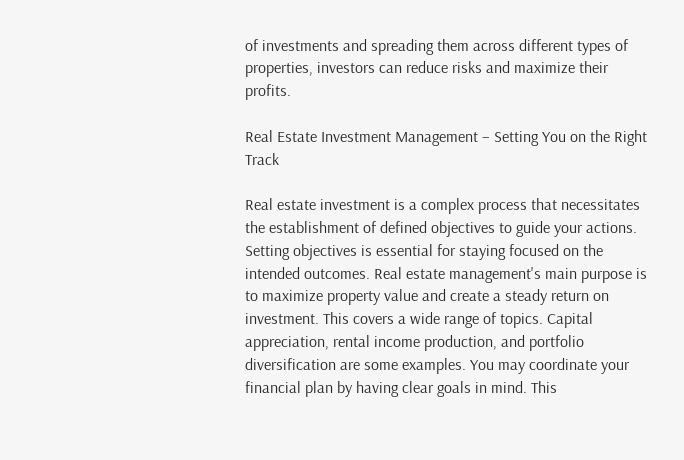of investments and spreading them across different types of properties, investors can reduce risks and maximize their profits.

Real Estate Investment Management – Setting You on the Right Track

Real estate investment is a complex process that necessitates the establishment of defined objectives to guide your actions. Setting objectives is essential for staying focused on the intended outcomes. Real estate management's main purpose is to maximize property value and create a steady return on investment. This covers a wide range of topics. Capital appreciation, rental income production, and portfolio diversification are some examples. You may coordinate your financial plan by having clear goals in mind. This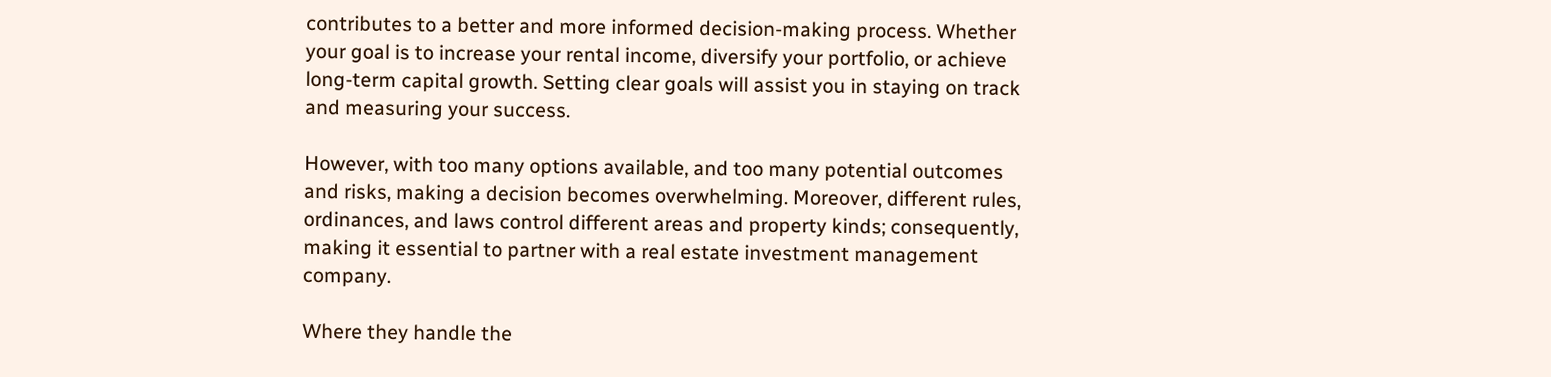contributes to a better and more informed decision-making process. Whether your goal is to increase your rental income, diversify your portfolio, or achieve long-term capital growth. Setting clear goals will assist you in staying on track and measuring your success.

However, with too many options available, and too many potential outcomes and risks, making a decision becomes overwhelming. Moreover, different rules, ordinances, and laws control different areas and property kinds; consequently, making it essential to partner with a real estate investment management company.

Where they handle the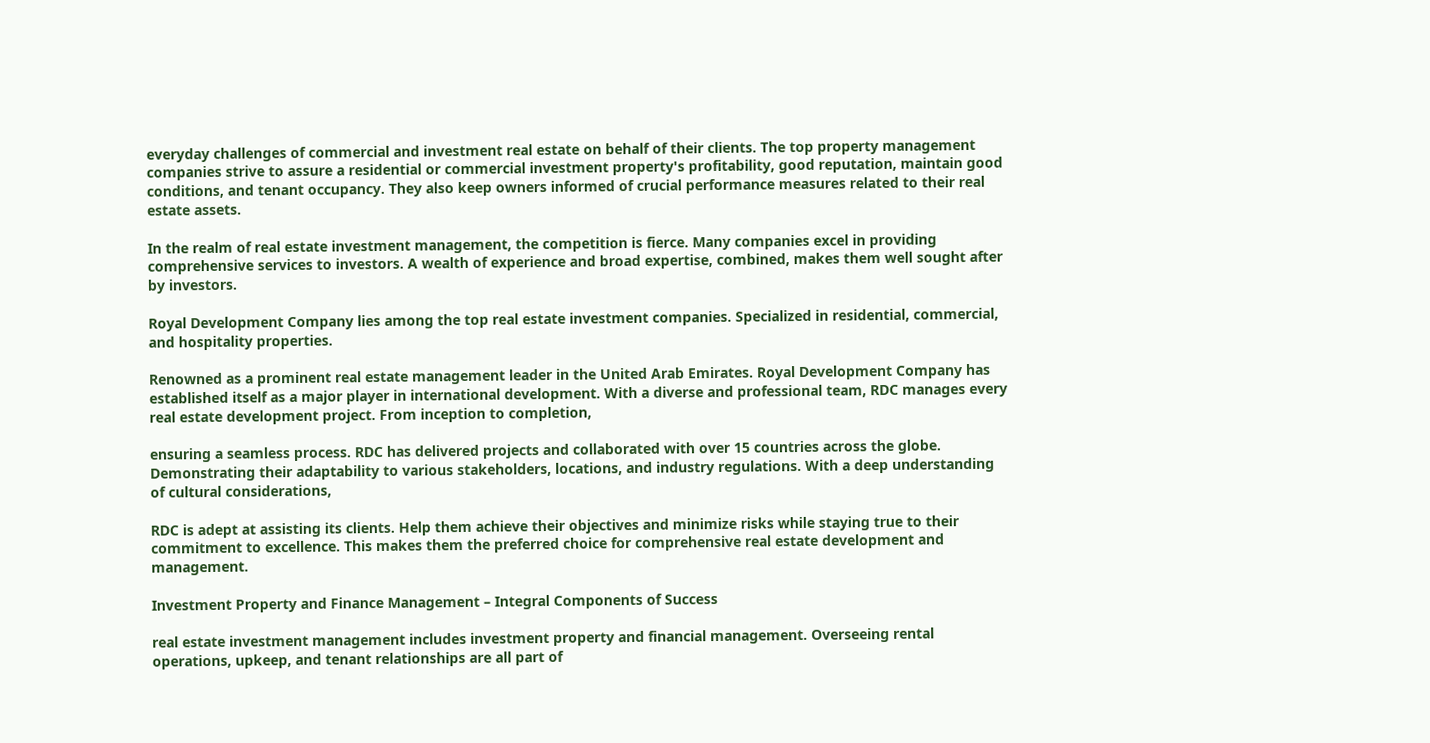everyday challenges of commercial and investment real estate on behalf of their clients. The top property management companies strive to assure a residential or commercial investment property's profitability, good reputation, maintain good conditions, and tenant occupancy. They also keep owners informed of crucial performance measures related to their real estate assets.

In the realm of real estate investment management, the competition is fierce. Many companies excel in providing comprehensive services to investors. A wealth of experience and broad expertise, combined, makes them well sought after by investors.

Royal Development Company lies among the top real estate investment companies. Specialized in residential, commercial, and hospitality properties.

Renowned as a prominent real estate management leader in the United Arab Emirates. Royal Development Company has established itself as a major player in international development. With a diverse and professional team, RDC manages every real estate development project. From inception to completion,

ensuring a seamless process. RDC has delivered projects and collaborated with over 15 countries across the globe. Demonstrating their adaptability to various stakeholders, locations, and industry regulations. With a deep understanding of cultural considerations,

RDC is adept at assisting its clients. Help them achieve their objectives and minimize risks while staying true to their commitment to excellence. This makes them the preferred choice for comprehensive real estate development and management.

Investment Property and Finance Management – Integral Components of Success

real estate investment management includes investment property and financial management. Overseeing rental operations, upkeep, and tenant relationships are all part of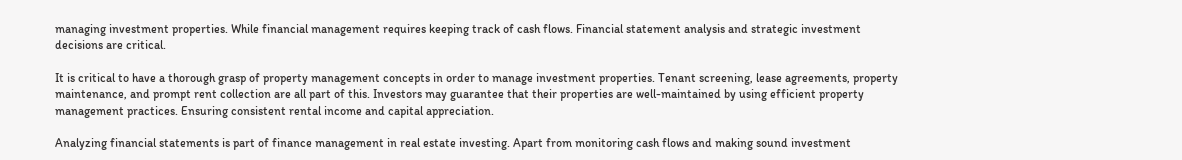managing investment properties. While financial management requires keeping track of cash flows. Financial statement analysis and strategic investment decisions are critical.

It is critical to have a thorough grasp of property management concepts in order to manage investment properties. Tenant screening, lease agreements, property maintenance, and prompt rent collection are all part of this. Investors may guarantee that their properties are well-maintained by using efficient property management practices. Ensuring consistent rental income and capital appreciation.

Analyzing financial statements is part of finance management in real estate investing. Apart from monitoring cash flows and making sound investment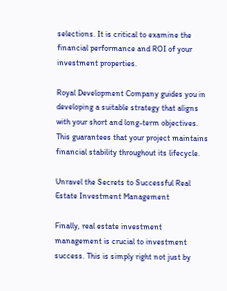selections. It is critical to examine the financial performance and ROI of your investment properties.

Royal Development Company guides you in developing a suitable strategy that aligns with your short and long-term objectives. This guarantees that your project maintains financial stability throughout its lifecycle.

Unravel the Secrets to Successful Real Estate Investment Management

Finally, real estate investment management is crucial to investment success. This is simply right not just by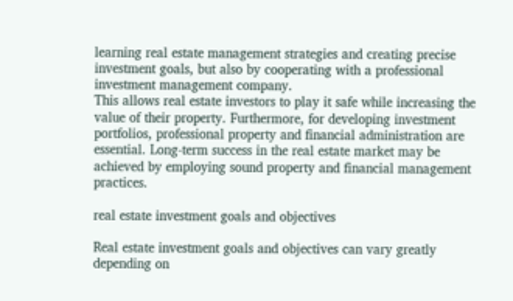learning real estate management strategies and creating precise investment goals, but also by cooperating with a professional investment management company.
This allows real estate investors to play it safe while increasing the value of their property. Furthermore, for developing investment portfolios, professional property and financial administration are essential. Long-term success in the real estate market may be achieved by employing sound property and financial management practices.

real estate investment goals and objectives

Real estate investment goals and objectives can vary greatly depending on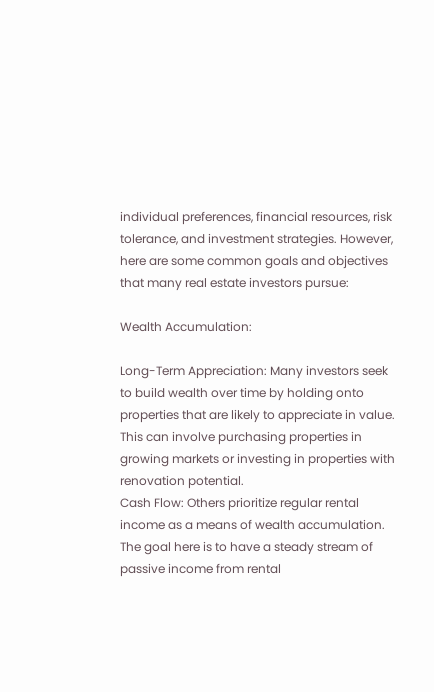individual preferences, financial resources, risk tolerance, and investment strategies. However, here are some common goals and objectives that many real estate investors pursue:

Wealth Accumulation:

Long-Term Appreciation: Many investors seek to build wealth over time by holding onto properties that are likely to appreciate in value. This can involve purchasing properties in growing markets or investing in properties with renovation potential.
Cash Flow: Others prioritize regular rental income as a means of wealth accumulation. The goal here is to have a steady stream of passive income from rental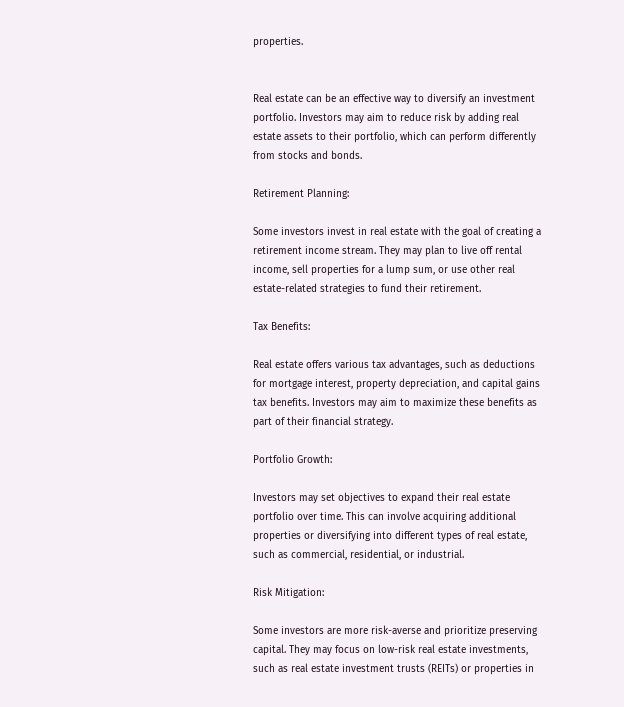properties.


Real estate can be an effective way to diversify an investment portfolio. Investors may aim to reduce risk by adding real estate assets to their portfolio, which can perform differently from stocks and bonds.

Retirement Planning:

Some investors invest in real estate with the goal of creating a retirement income stream. They may plan to live off rental income, sell properties for a lump sum, or use other real estate-related strategies to fund their retirement.

Tax Benefits:

Real estate offers various tax advantages, such as deductions for mortgage interest, property depreciation, and capital gains tax benefits. Investors may aim to maximize these benefits as part of their financial strategy.

Portfolio Growth:

Investors may set objectives to expand their real estate portfolio over time. This can involve acquiring additional properties or diversifying into different types of real estate, such as commercial, residential, or industrial.

Risk Mitigation:

Some investors are more risk-averse and prioritize preserving capital. They may focus on low-risk real estate investments, such as real estate investment trusts (REITs) or properties in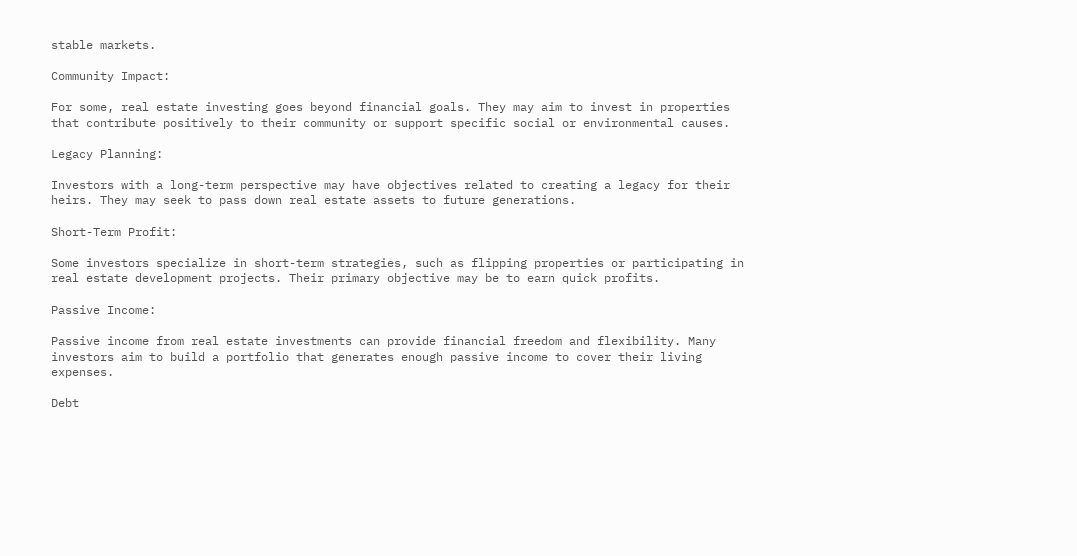stable markets.

Community Impact:

For some, real estate investing goes beyond financial goals. They may aim to invest in properties that contribute positively to their community or support specific social or environmental causes.

Legacy Planning:

Investors with a long-term perspective may have objectives related to creating a legacy for their heirs. They may seek to pass down real estate assets to future generations.

Short-Term Profit:

Some investors specialize in short-term strategies, such as flipping properties or participating in real estate development projects. Their primary objective may be to earn quick profits.

Passive Income:

Passive income from real estate investments can provide financial freedom and flexibility. Many investors aim to build a portfolio that generates enough passive income to cover their living expenses.

Debt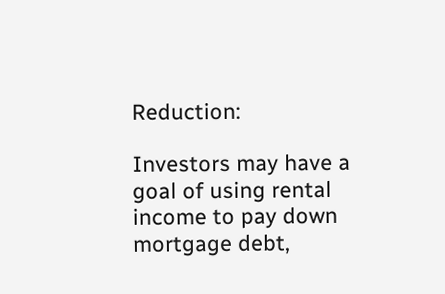Reduction:

Investors may have a goal of using rental income to pay down mortgage debt,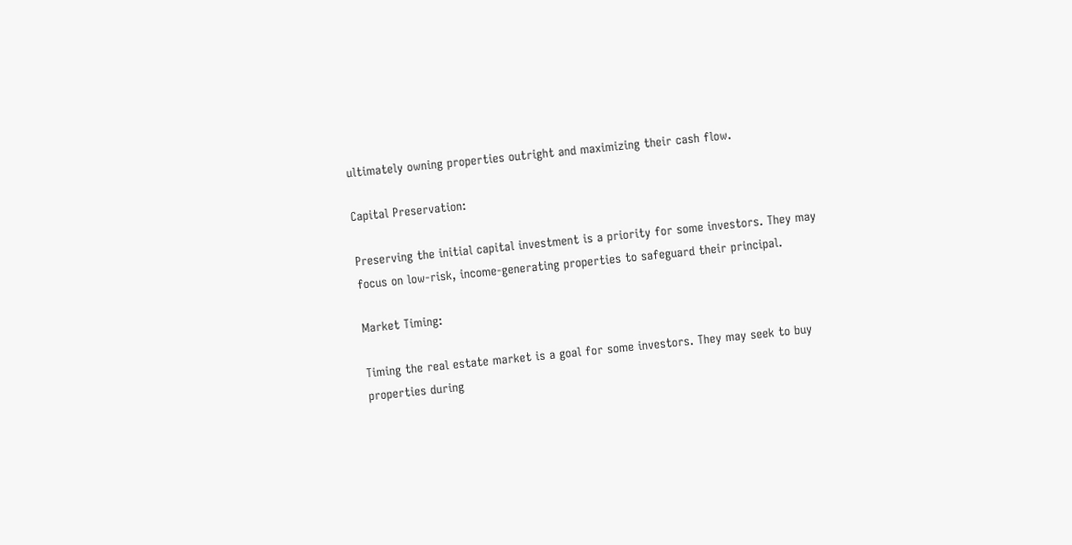ultimately owning properties outright and maximizing their cash flow.

Capital Preservation:

Preserving the initial capital investment is a priority for some investors. They may focus on low-risk, income-generating properties to safeguard their principal.

Market Timing:

Timing the real estate market is a goal for some investors. They may seek to buy properties during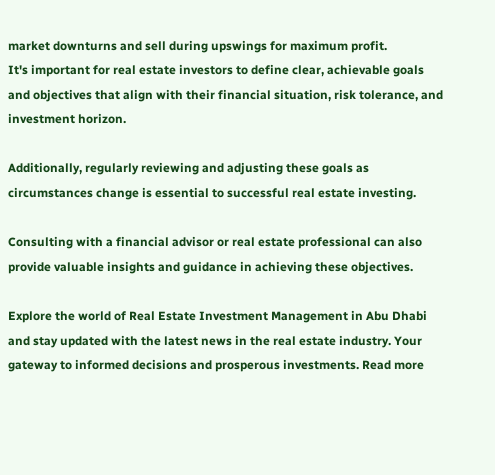market downturns and sell during upswings for maximum profit.
It's important for real estate investors to define clear, achievable goals and objectives that align with their financial situation, risk tolerance, and investment horizon.

Additionally, regularly reviewing and adjusting these goals as circumstances change is essential to successful real estate investing.

Consulting with a financial advisor or real estate professional can also provide valuable insights and guidance in achieving these objectives.

Explore the world of Real Estate Investment Management in Abu Dhabi and stay updated with the latest news in the real estate industry. Your gateway to informed decisions and prosperous investments. Read more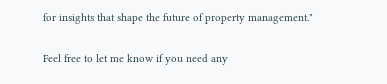for insights that shape the future of property management."

Feel free to let me know if you need any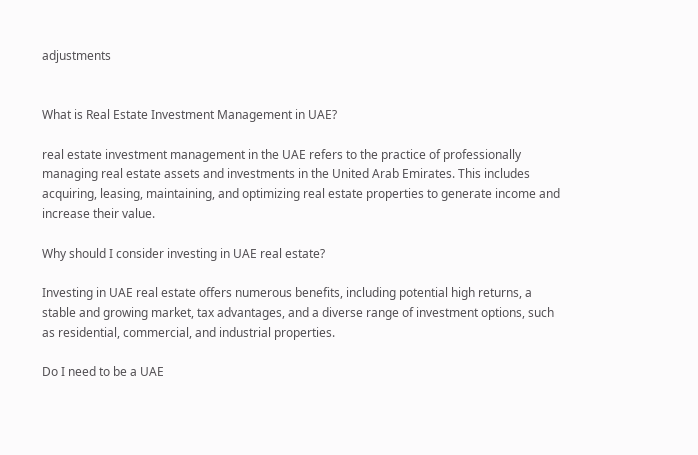adjustments


What is Real Estate Investment Management in UAE?

real estate investment management in the UAE refers to the practice of professionally managing real estate assets and investments in the United Arab Emirates. This includes acquiring, leasing, maintaining, and optimizing real estate properties to generate income and increase their value.

Why should I consider investing in UAE real estate?

Investing in UAE real estate offers numerous benefits, including potential high returns, a stable and growing market, tax advantages, and a diverse range of investment options, such as residential, commercial, and industrial properties.

Do I need to be a UAE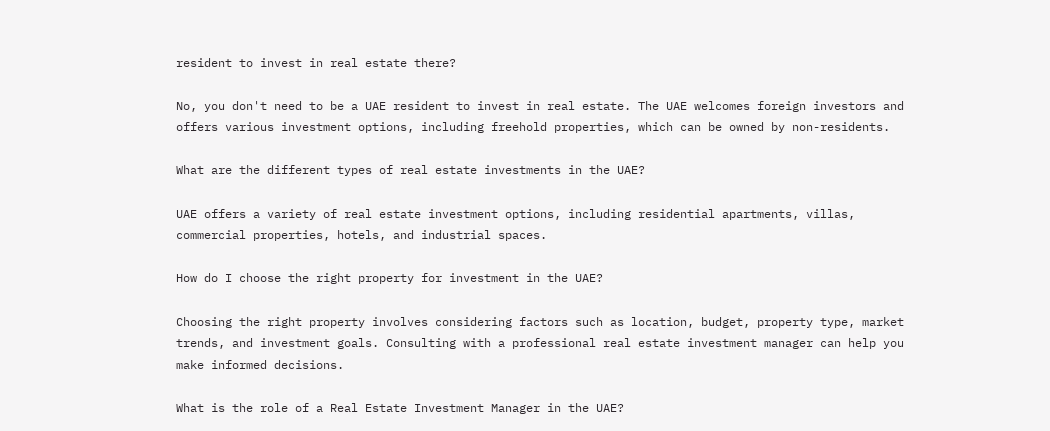resident to invest in real estate there?

No, you don't need to be a UAE resident to invest in real estate. The UAE welcomes foreign investors and offers various investment options, including freehold properties, which can be owned by non-residents.

What are the different types of real estate investments in the UAE?

UAE offers a variety of real estate investment options, including residential apartments, villas, commercial properties, hotels, and industrial spaces.

How do I choose the right property for investment in the UAE?

Choosing the right property involves considering factors such as location, budget, property type, market trends, and investment goals. Consulting with a professional real estate investment manager can help you make informed decisions.

What is the role of a Real Estate Investment Manager in the UAE?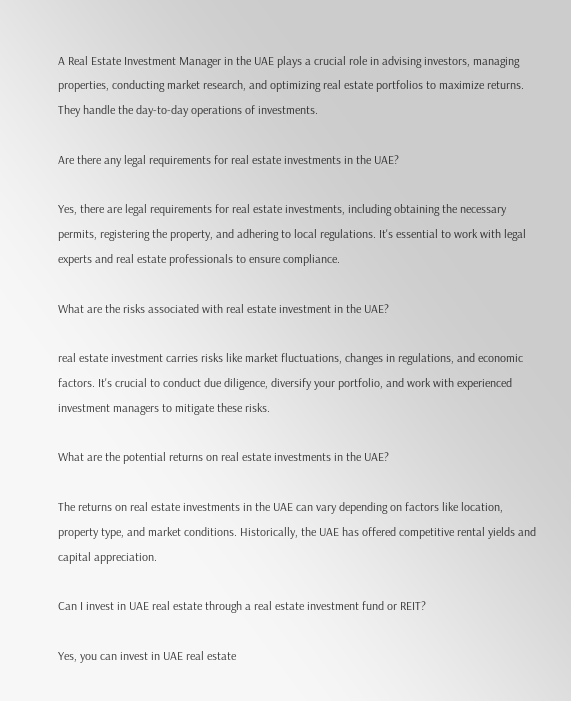A Real Estate Investment Manager in the UAE plays a crucial role in advising investors, managing properties, conducting market research, and optimizing real estate portfolios to maximize returns. They handle the day-to-day operations of investments.

Are there any legal requirements for real estate investments in the UAE?

Yes, there are legal requirements for real estate investments, including obtaining the necessary permits, registering the property, and adhering to local regulations. It's essential to work with legal experts and real estate professionals to ensure compliance.

What are the risks associated with real estate investment in the UAE?

real estate investment carries risks like market fluctuations, changes in regulations, and economic factors. It's crucial to conduct due diligence, diversify your portfolio, and work with experienced investment managers to mitigate these risks.

What are the potential returns on real estate investments in the UAE?

The returns on real estate investments in the UAE can vary depending on factors like location, property type, and market conditions. Historically, the UAE has offered competitive rental yields and capital appreciation.

Can I invest in UAE real estate through a real estate investment fund or REIT?

Yes, you can invest in UAE real estate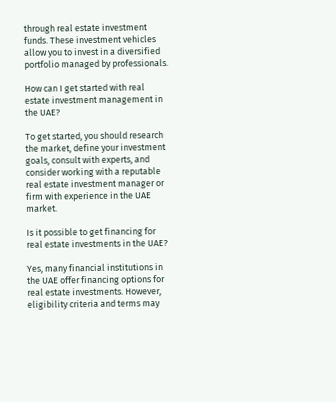through real estate investment funds. These investment vehicles allow you to invest in a diversified portfolio managed by professionals.

How can I get started with real estate investment management in the UAE?

To get started, you should research the market, define your investment goals, consult with experts, and consider working with a reputable real estate investment manager or firm with experience in the UAE market.

Is it possible to get financing for real estate investments in the UAE?

Yes, many financial institutions in the UAE offer financing options for real estate investments. However, eligibility criteria and terms may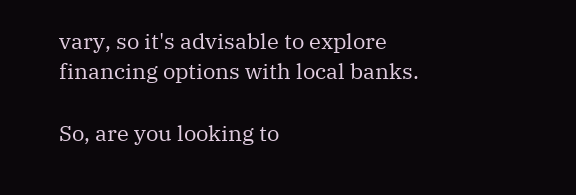vary, so it's advisable to explore financing options with local banks.

So, are you looking to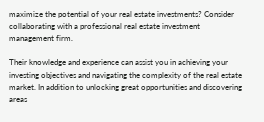maximize the potential of your real estate investments? Consider collaborating with a professional real estate investment management firm.

Their knowledge and experience can assist you in achieving your investing objectives and navigating the complexity of the real estate market. In addition to unlocking great opportunities and discovering areas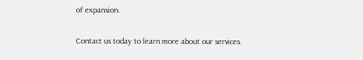of expansion.

Contact us today to learn more about our services.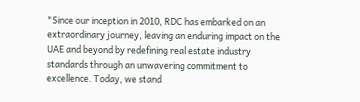"Since our inception in 2010, RDC has embarked on an extraordinary journey, leaving an enduring impact on the UAE and beyond by redefining real estate industry standards through an unwavering commitment to excellence. Today, we stand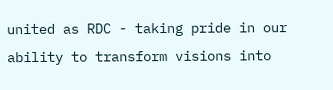united as RDC - taking pride in our ability to transform visions into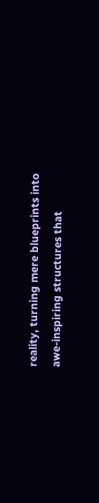reality, turning mere blueprints into awe-inspiring structures that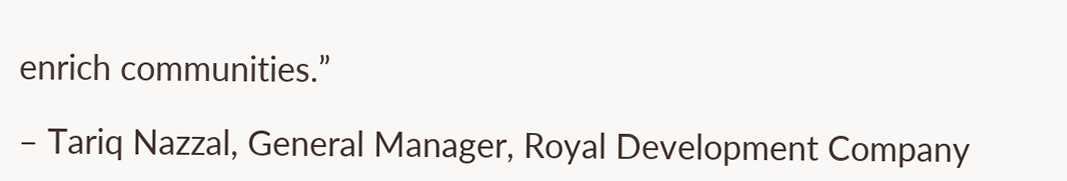enrich communities.”

– Tariq Nazzal, General Manager, Royal Development Company